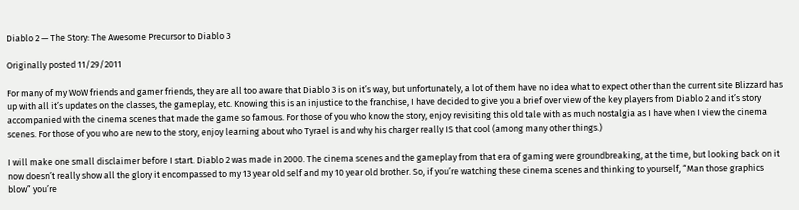Diablo 2 — The Story: The Awesome Precursor to Diablo 3

Originally posted 11/29/2011

For many of my WoW friends and gamer friends, they are all too aware that Diablo 3 is on it’s way, but unfortunately, a lot of them have no idea what to expect other than the current site Blizzard has up with all it’s updates on the classes, the gameplay, etc. Knowing this is an injustice to the franchise, I have decided to give you a brief over view of the key players from Diablo 2 and it’s story accompanied with the cinema scenes that made the game so famous. For those of you who know the story, enjoy revisiting this old tale with as much nostalgia as I have when I view the cinema scenes. For those of you who are new to the story, enjoy learning about who Tyrael is and why his charger really IS that cool (among many other things.)

I will make one small disclaimer before I start. Diablo 2 was made in 2000. The cinema scenes and the gameplay from that era of gaming were groundbreaking, at the time, but looking back on it now doesn’t really show all the glory it encompassed to my 13 year old self and my 10 year old brother. So, if you’re watching these cinema scenes and thinking to yourself, “Man those graphics blow” you’re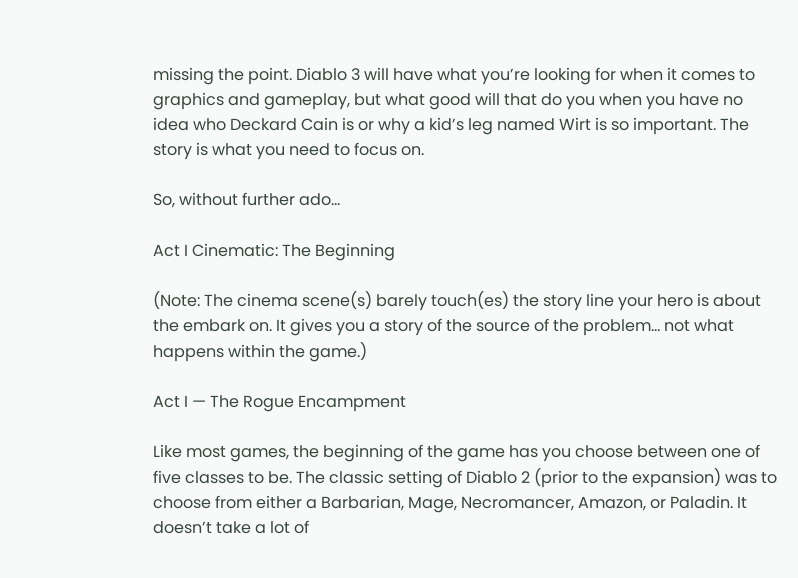missing the point. Diablo 3 will have what you’re looking for when it comes to graphics and gameplay, but what good will that do you when you have no idea who Deckard Cain is or why a kid’s leg named Wirt is so important. The story is what you need to focus on.

So, without further ado…

Act I Cinematic: The Beginning

(Note: The cinema scene(s) barely touch(es) the story line your hero is about the embark on. It gives you a story of the source of the problem… not what happens within the game.)

Act I — The Rogue Encampment

Like most games, the beginning of the game has you choose between one of five classes to be. The classic setting of Diablo 2 (prior to the expansion) was to choose from either a Barbarian, Mage, Necromancer, Amazon, or Paladin. It doesn’t take a lot of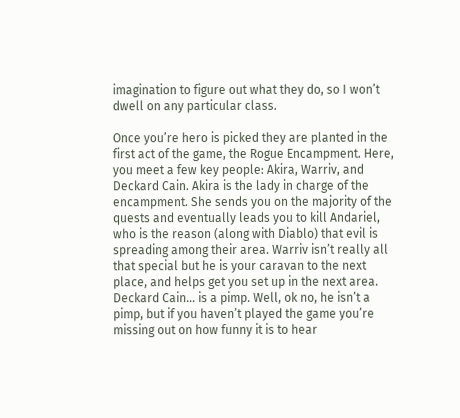imagination to figure out what they do, so I won’t dwell on any particular class.

Once you’re hero is picked they are planted in the first act of the game, the Rogue Encampment. Here, you meet a few key people: Akira, Warriv, and Deckard Cain. Akira is the lady in charge of the encampment. She sends you on the majority of the quests and eventually leads you to kill Andariel, who is the reason (along with Diablo) that evil is spreading among their area. Warriv isn’t really all that special but he is your caravan to the next place, and helps get you set up in the next area. Deckard Cain… is a pimp. Well, ok no, he isn’t a pimp, but if you haven’t played the game you’re missing out on how funny it is to hear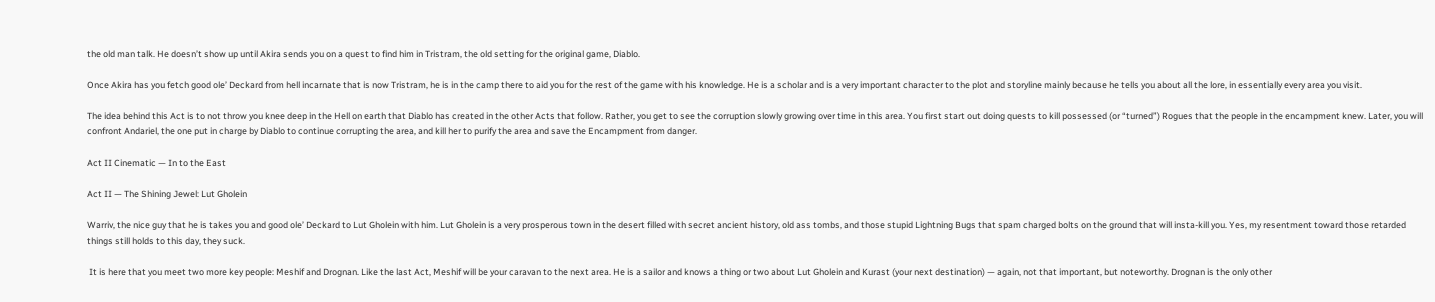the old man talk. He doesn’t show up until Akira sends you on a quest to find him in Tristram, the old setting for the original game, Diablo.

Once Akira has you fetch good ole’ Deckard from hell incarnate that is now Tristram, he is in the camp there to aid you for the rest of the game with his knowledge. He is a scholar and is a very important character to the plot and storyline mainly because he tells you about all the lore, in essentially every area you visit.

The idea behind this Act is to not throw you knee deep in the Hell on earth that Diablo has created in the other Acts that follow. Rather, you get to see the corruption slowly growing over time in this area. You first start out doing quests to kill possessed (or “turned”) Rogues that the people in the encampment knew. Later, you will confront Andariel, the one put in charge by Diablo to continue corrupting the area, and kill her to purify the area and save the Encampment from danger.

Act II Cinematic — In to the East

Act II — The Shining Jewel: Lut Gholein

Warriv, the nice guy that he is takes you and good ole’ Deckard to Lut Gholein with him. Lut Gholein is a very prosperous town in the desert filled with secret ancient history, old ass tombs, and those stupid Lightning Bugs that spam charged bolts on the ground that will insta-kill you. Yes, my resentment toward those retarded things still holds to this day, they suck.

 It is here that you meet two more key people: Meshif and Drognan. Like the last Act, Meshif will be your caravan to the next area. He is a sailor and knows a thing or two about Lut Gholein and Kurast (your next destination) — again, not that important, but noteworthy. Drognan is the only other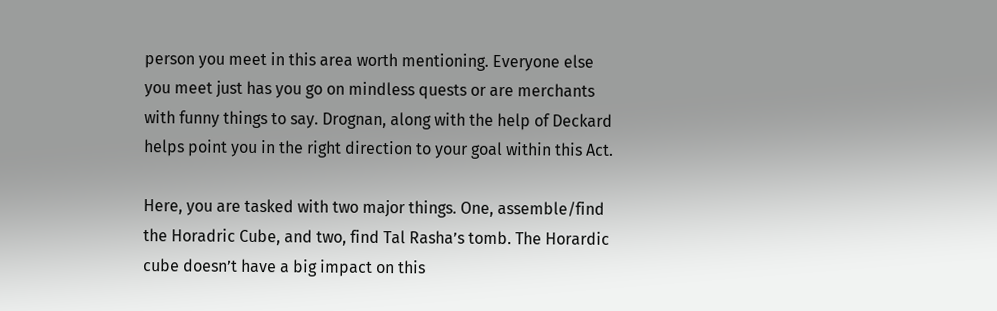person you meet in this area worth mentioning. Everyone else you meet just has you go on mindless quests or are merchants with funny things to say. Drognan, along with the help of Deckard helps point you in the right direction to your goal within this Act.

Here, you are tasked with two major things. One, assemble/find the Horadric Cube, and two, find Tal Rasha’s tomb. The Horardic cube doesn’t have a big impact on this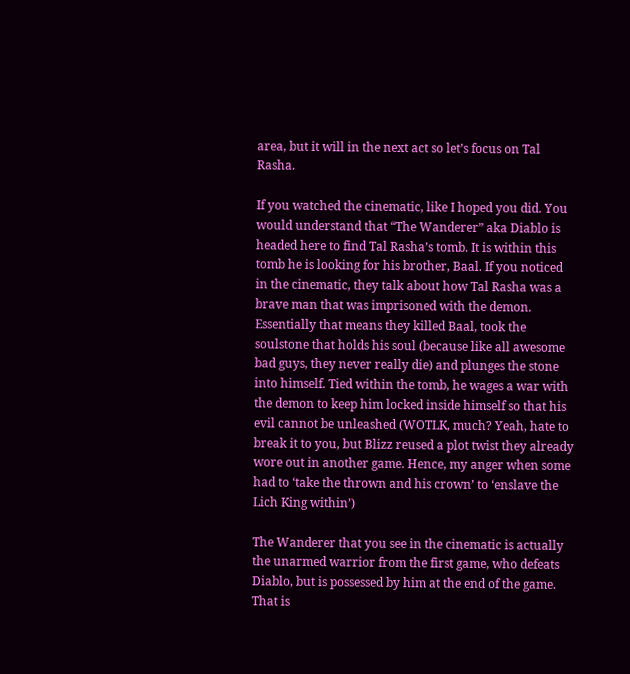area, but it will in the next act so let’s focus on Tal Rasha.

If you watched the cinematic, like I hoped you did. You would understand that “The Wanderer” aka Diablo is headed here to find Tal Rasha’s tomb. It is within this tomb he is looking for his brother, Baal. If you noticed in the cinematic, they talk about how Tal Rasha was a brave man that was imprisoned with the demon. Essentially that means they killed Baal, took the soulstone that holds his soul (because like all awesome bad guys, they never really die) and plunges the stone into himself. Tied within the tomb, he wages a war with the demon to keep him locked inside himself so that his evil cannot be unleashed (WOTLK, much? Yeah, hate to break it to you, but Blizz reused a plot twist they already wore out in another game. Hence, my anger when some had to ‘take the thrown and his crown’ to ‘enslave the Lich King within’)

The Wanderer that you see in the cinematic is actually the unarmed warrior from the first game, who defeats Diablo, but is possessed by him at the end of the game. That is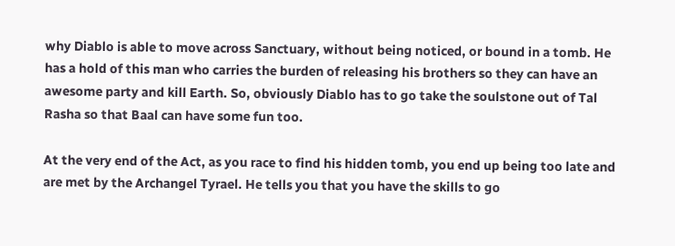why Diablo is able to move across Sanctuary, without being noticed, or bound in a tomb. He has a hold of this man who carries the burden of releasing his brothers so they can have an awesome party and kill Earth. So, obviously Diablo has to go take the soulstone out of Tal Rasha so that Baal can have some fun too.

At the very end of the Act, as you race to find his hidden tomb, you end up being too late and are met by the Archangel Tyrael. He tells you that you have the skills to go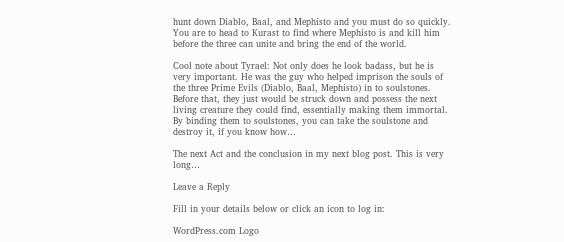hunt down Diablo, Baal, and Mephisto and you must do so quickly. You are to head to Kurast to find where Mephisto is and kill him before the three can unite and bring the end of the world.

Cool note about Tyrael: Not only does he look badass, but he is very important. He was the guy who helped imprison the souls of the three Prime Evils (Diablo, Baal, Mephisto) in to soulstones. Before that, they just would be struck down and possess the next living creature they could find, essentially making them immortal. By binding them to soulstones, you can take the soulstone and destroy it, if you know how…

The next Act and the conclusion in my next blog post. This is very long…

Leave a Reply

Fill in your details below or click an icon to log in:

WordPress.com Logo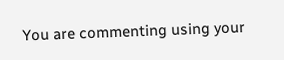You are commenting using your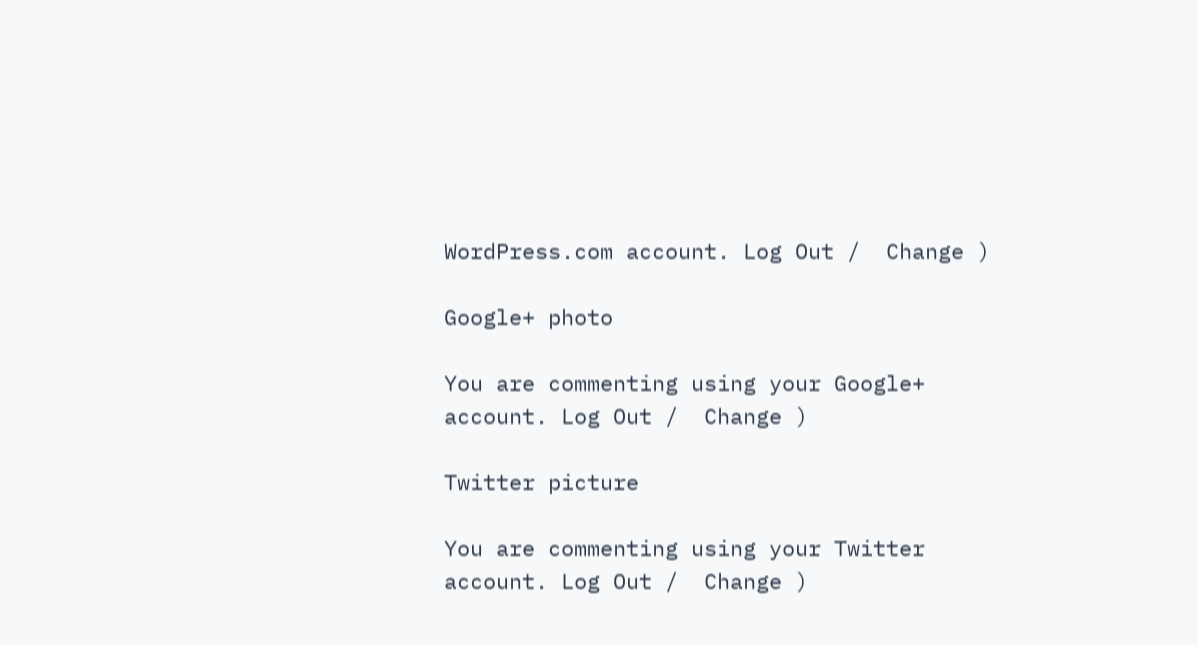WordPress.com account. Log Out /  Change )

Google+ photo

You are commenting using your Google+ account. Log Out /  Change )

Twitter picture

You are commenting using your Twitter account. Log Out /  Change )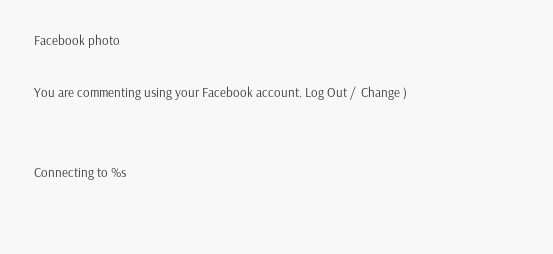Facebook photo

You are commenting using your Facebook account. Log Out /  Change )


Connecting to %s